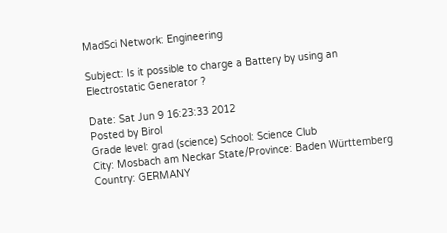MadSci Network: Engineering

Subject: Is it possible to charge a Battery by using an Electrostatic Generator ?

Date: Sat Jun 9 16:23:33 2012
Posted by Birol
Grade level: grad (science) School: Science Club
City: Mosbach am Neckar State/Province: Baden Württemberg Country: GERMANY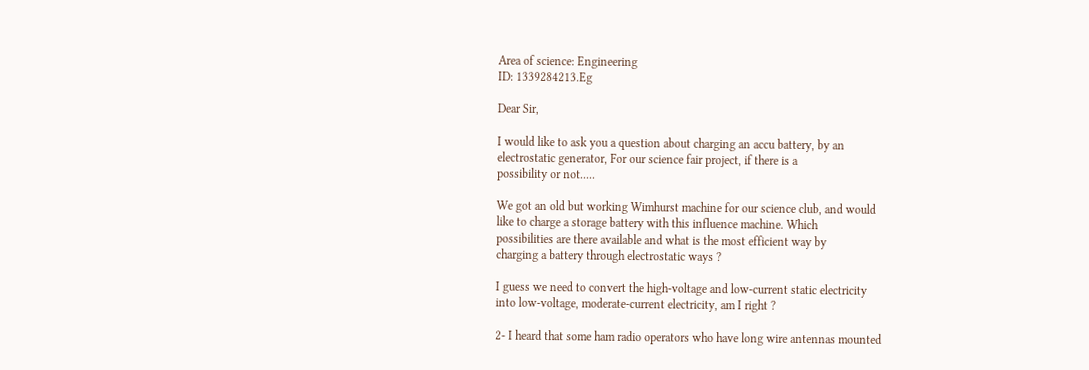Area of science: Engineering
ID: 1339284213.Eg

Dear Sir,

I would like to ask you a question about charging an accu battery, by an
electrostatic generator, For our science fair project, if there is a
possibility or not.....

We got an old but working Wimhurst machine for our science club, and would
like to charge a storage battery with this influence machine. Which
possibilities are there available and what is the most efficient way by
charging a battery through electrostatic ways ?

I guess we need to convert the high-voltage and low-current static electricity
into low-voltage, moderate-current electricity, am I right ?

2- I heard that some ham radio operators who have long wire antennas mounted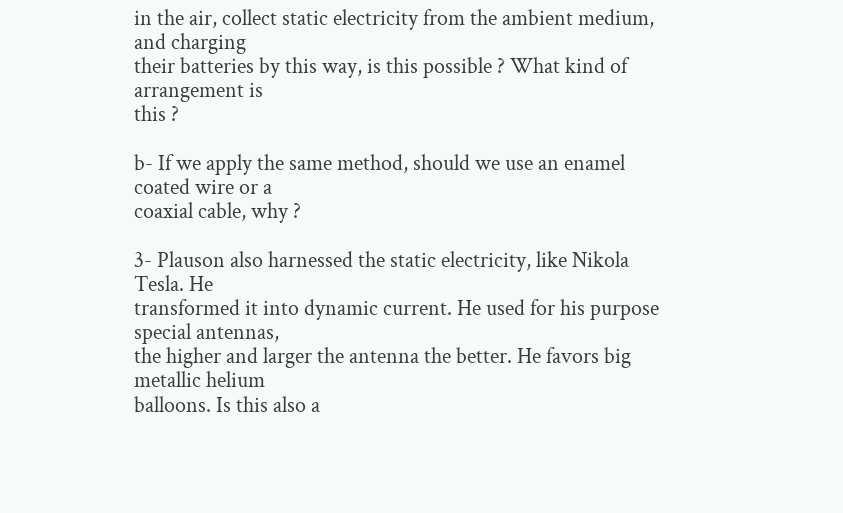in the air, collect static electricity from the ambient medium, and charging
their batteries by this way, is this possible ? What kind of arrangement is
this ?

b- If we apply the same method, should we use an enamel coated wire or a
coaxial cable, why ?

3- Plauson also harnessed the static electricity, like Nikola Tesla. He
transformed it into dynamic current. He used for his purpose special antennas,
the higher and larger the antenna the better. He favors big metallic helium
balloons. Is this also a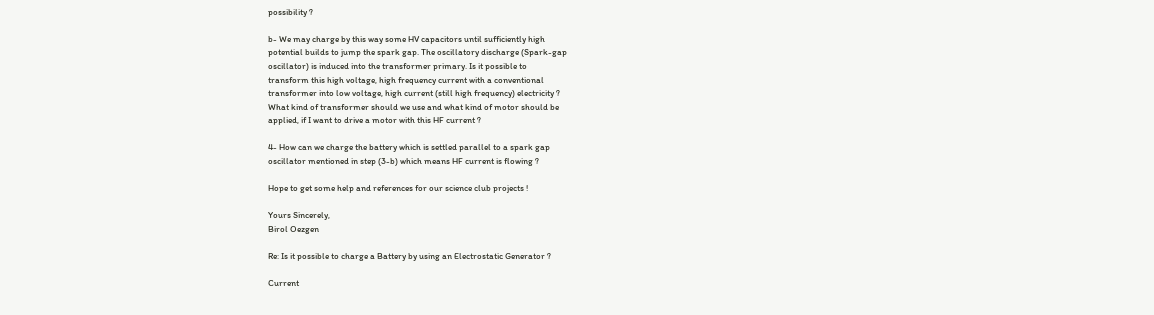possibility ?

b- We may charge by this way some HV capacitors until sufficiently high
potential builds to jump the spark gap. The oscillatory discharge (Spark-gap
oscillator) is induced into the transformer primary. Is it possible to
transform this high voltage, high frequency current with a conventional
transformer into low voltage, high current (still high frequency) electricity ?
What kind of transformer should we use and what kind of motor should be
applied, if I want to drive a motor with this HF current ?

4- How can we charge the battery which is settled parallel to a spark gap
oscillator mentioned in step (3-b) which means HF current is flowing ?

Hope to get some help and references for our science club projects !

Yours Sincerely,
Birol Oezgen

Re: Is it possible to charge a Battery by using an Electrostatic Generator ?

Current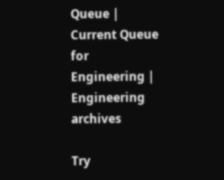Queue | Current Queue for Engineering | Engineering archives

Try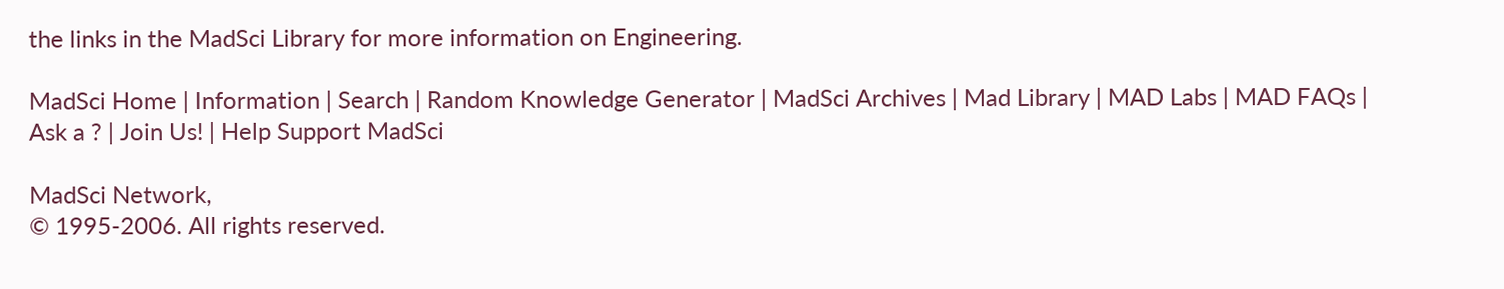the links in the MadSci Library for more information on Engineering.

MadSci Home | Information | Search | Random Knowledge Generator | MadSci Archives | Mad Library | MAD Labs | MAD FAQs | Ask a ? | Join Us! | Help Support MadSci

MadSci Network,
© 1995-2006. All rights reserved.